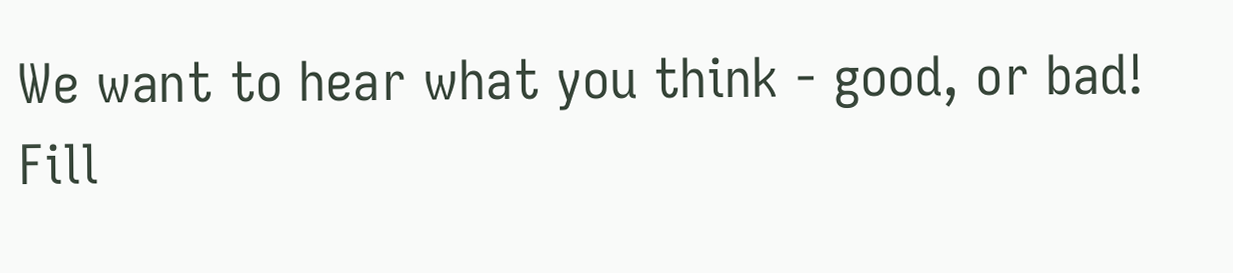We want to hear what you think - good, or bad!
Fill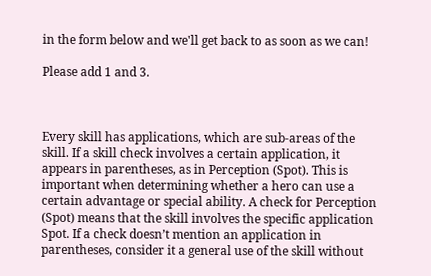in the form below and we'll get back to as soon as we can!

Please add 1 and 3.



Every skill has applications, which are sub-areas of the skill. If a skill check involves a certain application, it appears in parentheses, as in Perception (Spot). This is important when determining whether a hero can use a certain advantage or special ability. A check for Perception (Spot) means that the skill involves the specific application Spot. If a check doesn’t mention an application in parentheses, consider it a general use of the skill without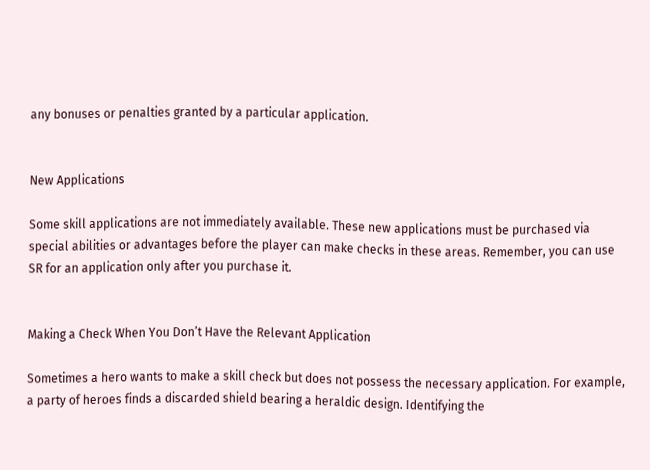any bonuses or penalties granted by a particular application.


New Applications

Some skill applications are not immediately available. These new applications must be purchased via special abilities or advantages before the player can make checks in these areas. Remember, you can use SR for an application only after you purchase it.


Making a Check When You Don’t Have the Relevant Application

Sometimes a hero wants to make a skill check but does not possess the necessary application. For example, a party of heroes finds a discarded shield bearing a heraldic design. Identifying the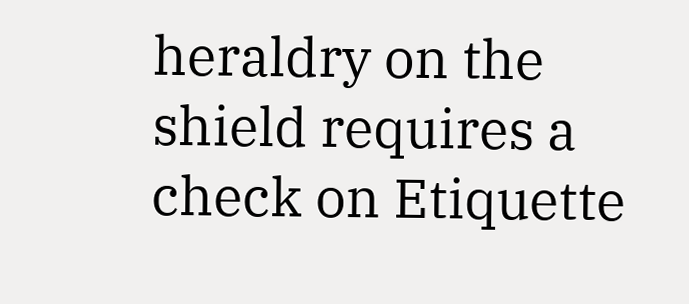heraldry on the shield requires a check on Etiquette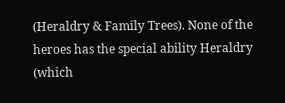(Heraldry & Family Trees). None of the heroes has the special ability Heraldry (which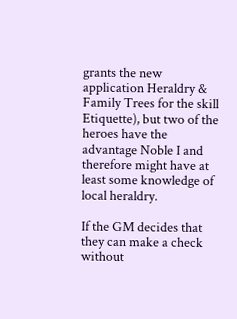grants the new application Heraldry & Family Trees for the skill Etiquette), but two of the heroes have the advantage Noble I and therefore might have at least some knowledge of local heraldry.

If the GM decides that they can make a check without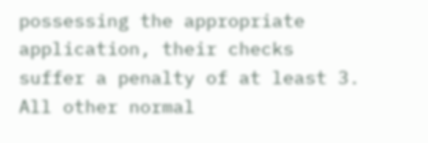possessing the appropriate application, their checks suffer a penalty of at least 3. All other normal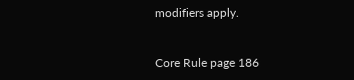modifiers apply.


Core Rule page 186